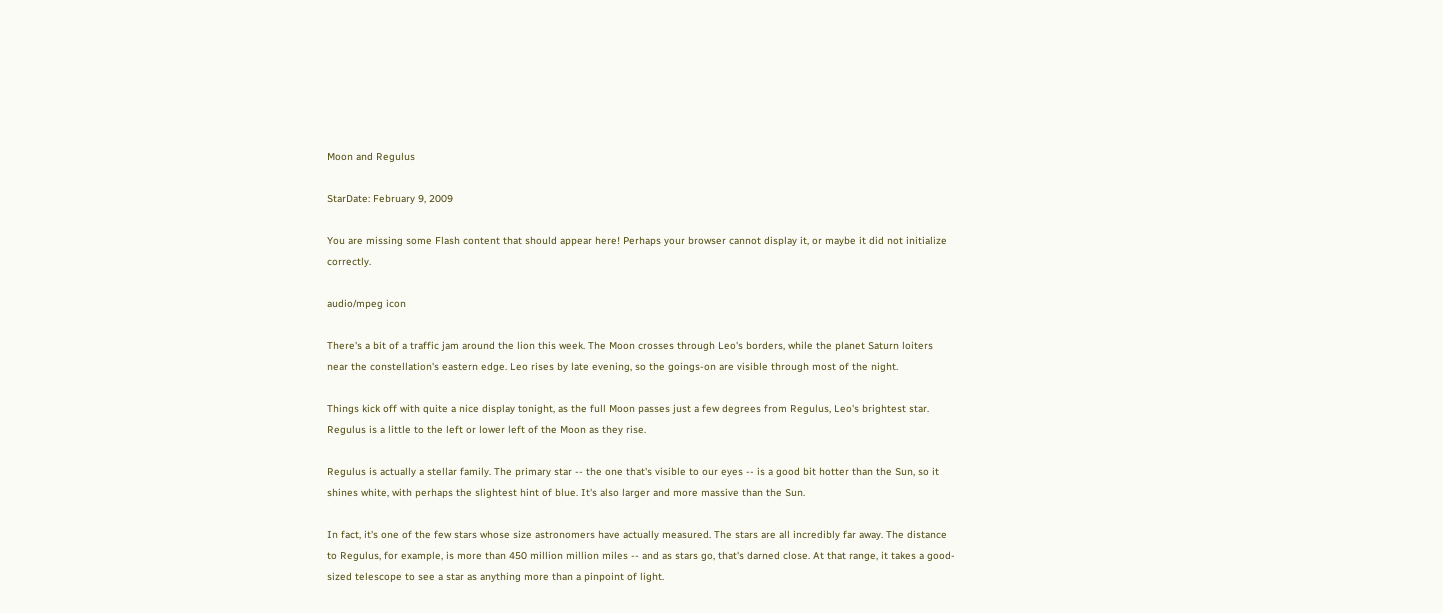Moon and Regulus

StarDate: February 9, 2009

You are missing some Flash content that should appear here! Perhaps your browser cannot display it, or maybe it did not initialize correctly.

audio/mpeg icon

There's a bit of a traffic jam around the lion this week. The Moon crosses through Leo's borders, while the planet Saturn loiters near the constellation's eastern edge. Leo rises by late evening, so the goings-on are visible through most of the night.

Things kick off with quite a nice display tonight, as the full Moon passes just a few degrees from Regulus, Leo's brightest star. Regulus is a little to the left or lower left of the Moon as they rise.

Regulus is actually a stellar family. The primary star -- the one that's visible to our eyes -- is a good bit hotter than the Sun, so it shines white, with perhaps the slightest hint of blue. It's also larger and more massive than the Sun.

In fact, it's one of the few stars whose size astronomers have actually measured. The stars are all incredibly far away. The distance to Regulus, for example, is more than 450 million million miles -- and as stars go, that's darned close. At that range, it takes a good-sized telescope to see a star as anything more than a pinpoint of light.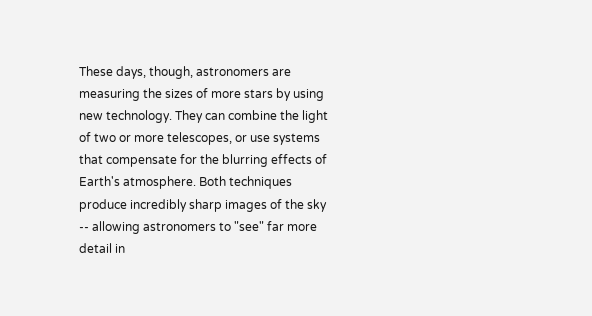These days, though, astronomers are measuring the sizes of more stars by using new technology. They can combine the light of two or more telescopes, or use systems that compensate for the blurring effects of Earth's atmosphere. Both techniques produce incredibly sharp images of the sky -- allowing astronomers to "see" far more detail in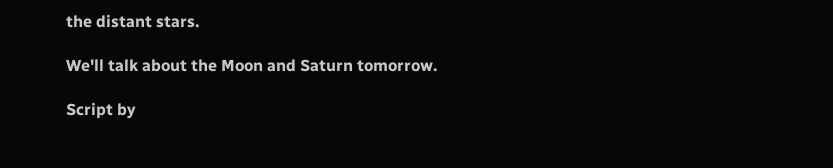the distant stars.

We'll talk about the Moon and Saturn tomorrow.

Script by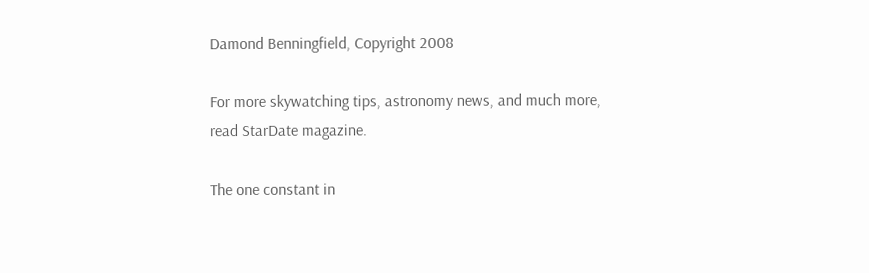Damond Benningfield, Copyright 2008

For more skywatching tips, astronomy news, and much more, read StarDate magazine.

The one constant in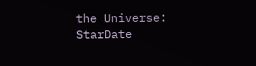the Universe: StarDate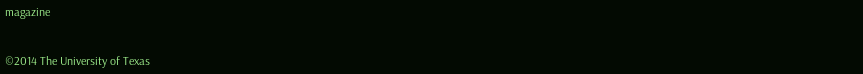magazine


©2014 The University of Texas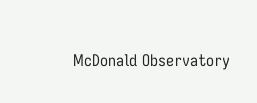McDonald Observatory